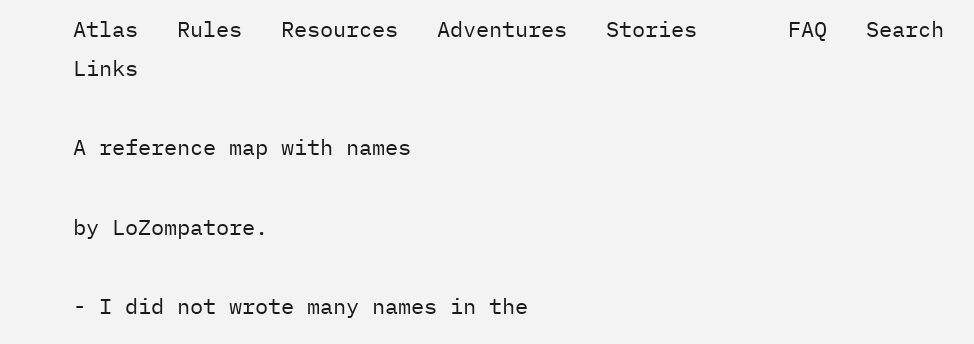Atlas   Rules   Resources   Adventures   Stories       FAQ   Search   Links

A reference map with names

by LoZompatore.

- I did not wrote many names in the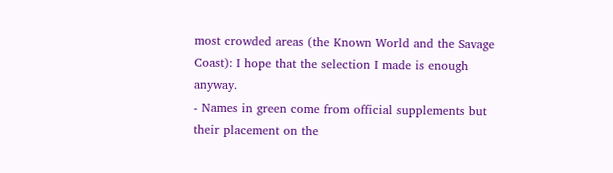most crowded areas (the Known World and the Savage Coast): I hope that the selection I made is enough anyway.
- Names in green come from official supplements but their placement on the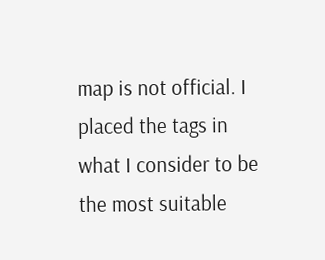map is not official. I placed the tags in what I consider to be the most suitable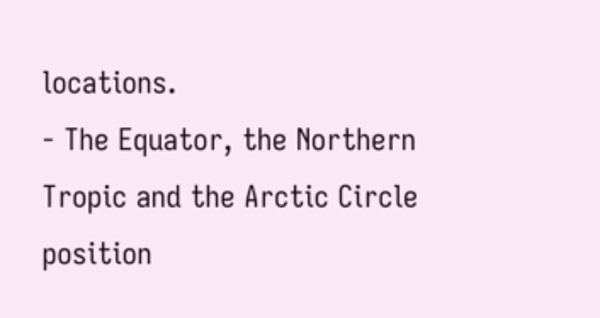locations.
- The Equator, the Northern Tropic and the Arctic Circle position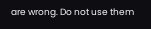are wrong. Do not use them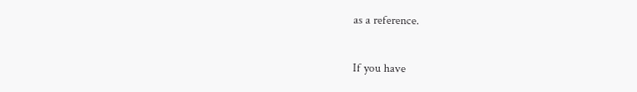as a reference.

If you have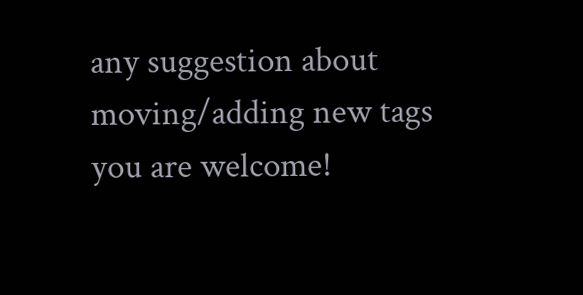any suggestion about moving/adding new tags you are welcome!